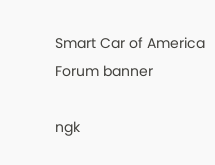Smart Car of America Forum banner

ngk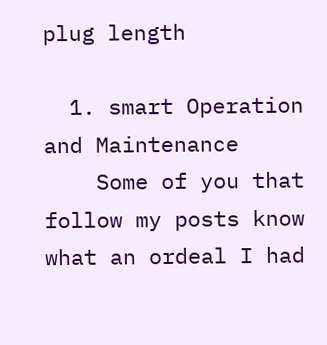plug length

  1. smart Operation and Maintenance
    Some of you that follow my posts know what an ordeal I had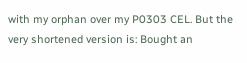with my orphan over my P0303 CEL. But the very shortened version is: Bought an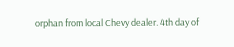orphan from local Chevy dealer. 4th day of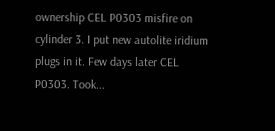ownership CEL P0303 misfire on cylinder 3. I put new autolite iridium plugs in it. Few days later CEL P0303. Took...